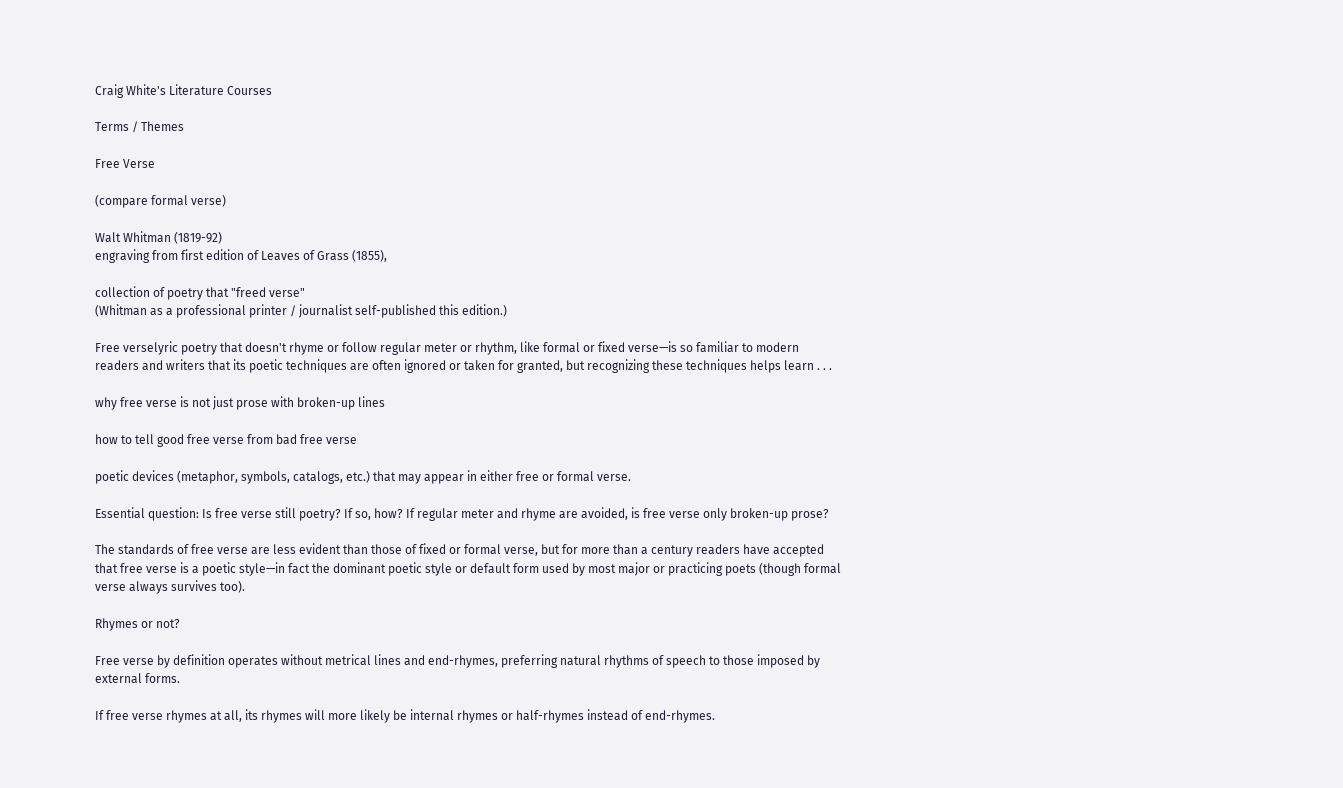Craig White's Literature Courses

Terms / Themes

Free Verse

(compare formal verse)

Walt Whitman (1819-92)
engraving from first edition of Leaves of Grass (1855),

collection of poetry that "freed verse"
(Whitman as a professional printer / journalist self-published this edition.)

Free verselyric poetry that doesn't rhyme or follow regular meter or rhythm, like formal or fixed verse—is so familiar to modern readers and writers that its poetic techniques are often ignored or taken for granted, but recognizing these techniques helps learn . . .

why free verse is not just prose with broken-up lines

how to tell good free verse from bad free verse

poetic devices (metaphor, symbols, catalogs, etc.) that may appear in either free or formal verse.

Essential question: Is free verse still poetry? If so, how? If regular meter and rhyme are avoided, is free verse only broken-up prose?

The standards of free verse are less evident than those of fixed or formal verse, but for more than a century readers have accepted that free verse is a poetic style—in fact the dominant poetic style or default form used by most major or practicing poets (though formal verse always survives too).

Rhymes or not?

Free verse by definition operates without metrical lines and end-rhymes, preferring natural rhythms of speech to those imposed by external forms.

If free verse rhymes at all, its rhymes will more likely be internal rhymes or half-rhymes instead of end-rhymes.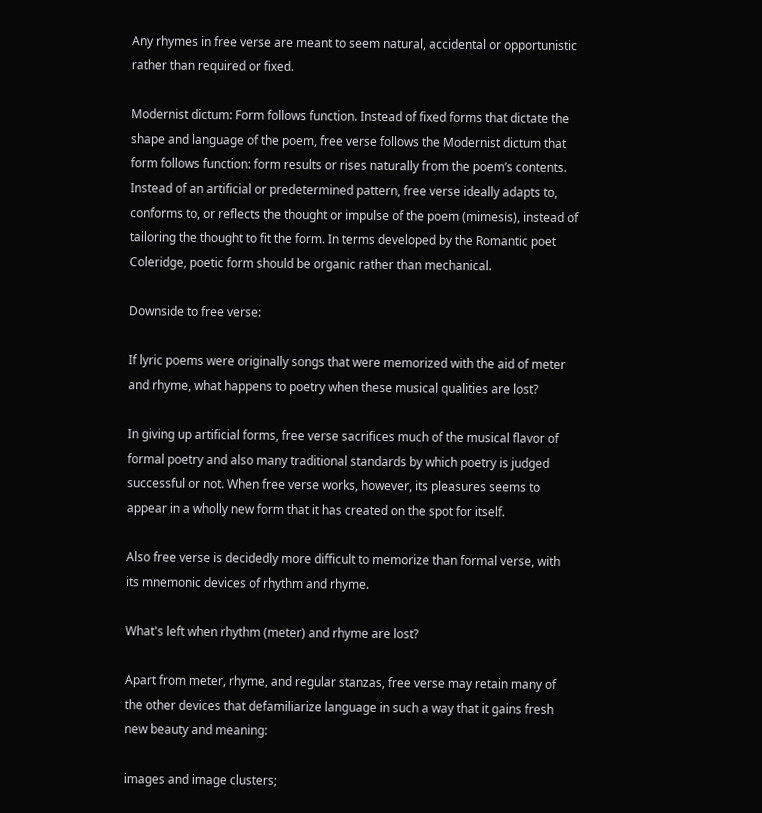Any rhymes in free verse are meant to seem natural, accidental or opportunistic rather than required or fixed.

Modernist dictum: Form follows function. Instead of fixed forms that dictate the shape and language of the poem, free verse follows the Modernist dictum that form follows function: form results or rises naturally from the poem’s contents. Instead of an artificial or predetermined pattern, free verse ideally adapts to, conforms to, or reflects the thought or impulse of the poem (mimesis), instead of tailoring the thought to fit the form. In terms developed by the Romantic poet Coleridge, poetic form should be organic rather than mechanical.

Downside to free verse:

If lyric poems were originally songs that were memorized with the aid of meter and rhyme, what happens to poetry when these musical qualities are lost?

In giving up artificial forms, free verse sacrifices much of the musical flavor of formal poetry and also many traditional standards by which poetry is judged successful or not. When free verse works, however, its pleasures seems to appear in a wholly new form that it has created on the spot for itself.

Also free verse is decidedly more difficult to memorize than formal verse, with its mnemonic devices of rhythm and rhyme.

What's left when rhythm (meter) and rhyme are lost?

Apart from meter, rhyme, and regular stanzas, free verse may retain many of the other devices that defamiliarize language in such a way that it gains fresh new beauty and meaning:

images and image clusters;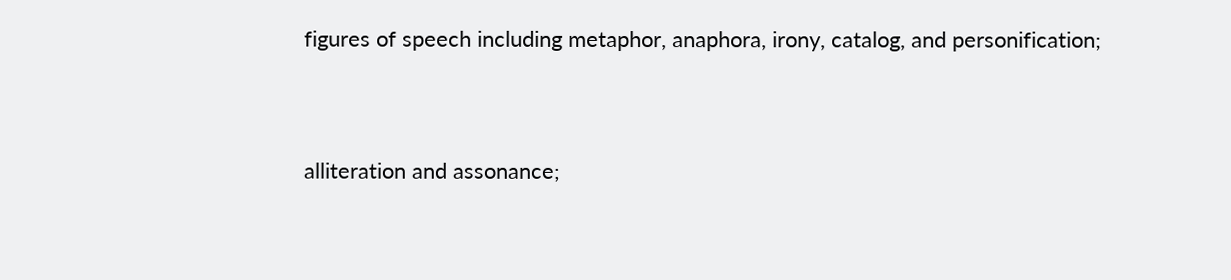figures of speech including metaphor, anaphora, irony, catalog, and personification;


alliteration and assonance;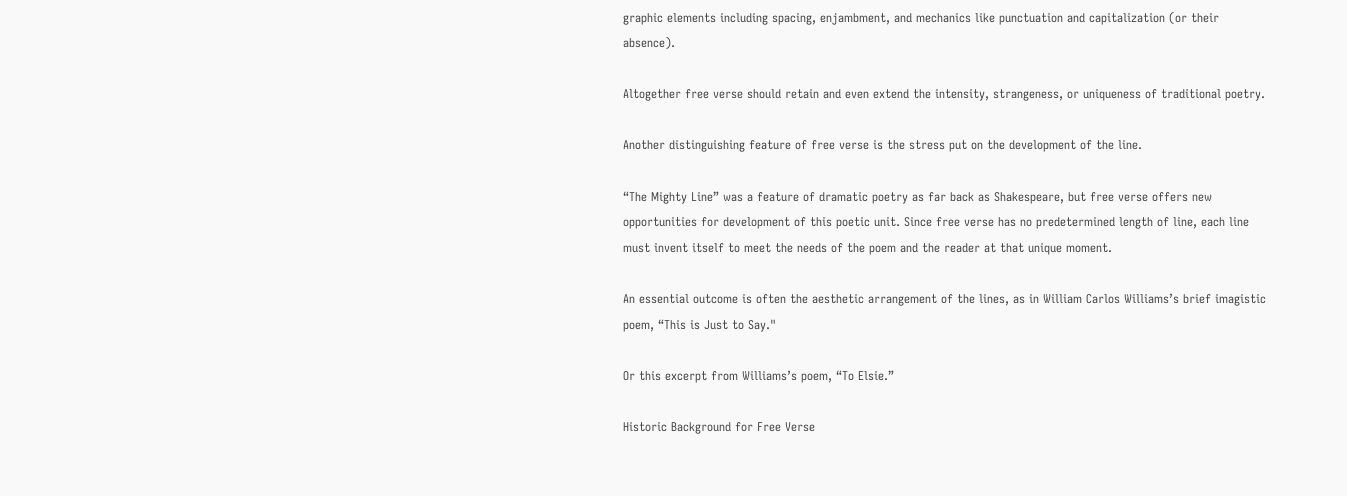graphic elements including spacing, enjambment, and mechanics like punctuation and capitalization (or their absence).

Altogether free verse should retain and even extend the intensity, strangeness, or uniqueness of traditional poetry.

Another distinguishing feature of free verse is the stress put on the development of the line.

“The Mighty Line” was a feature of dramatic poetry as far back as Shakespeare, but free verse offers new opportunities for development of this poetic unit. Since free verse has no predetermined length of line, each line must invent itself to meet the needs of the poem and the reader at that unique moment.

An essential outcome is often the aesthetic arrangement of the lines, as in William Carlos Williams’s brief imagistic poem, “This is Just to Say."

Or this excerpt from Williams’s poem, “To Elsie.”

Historic Background for Free Verse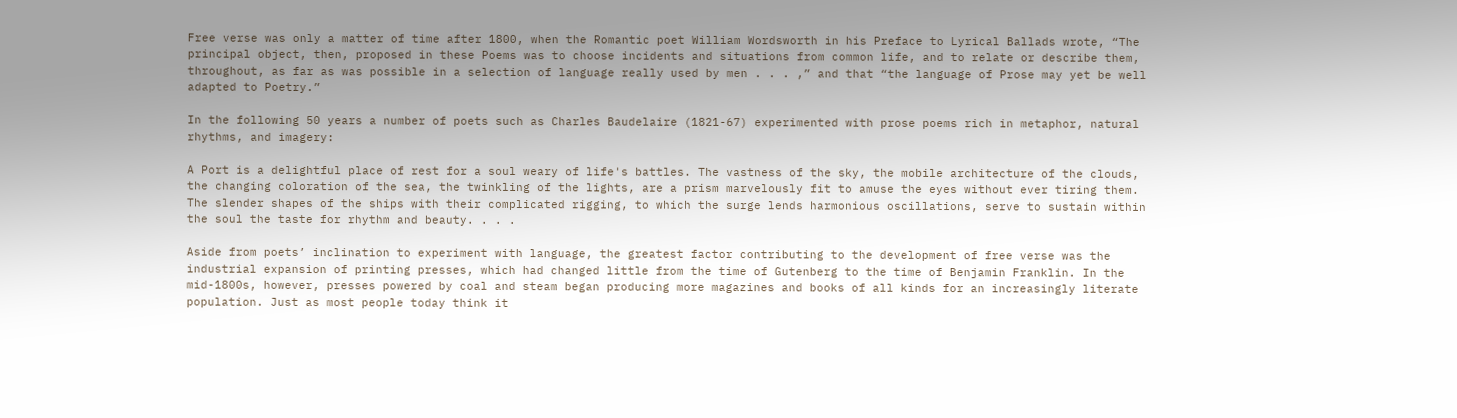Free verse was only a matter of time after 1800, when the Romantic poet William Wordsworth in his Preface to Lyrical Ballads wrote, “The principal object, then, proposed in these Poems was to choose incidents and situations from common life, and to relate or describe them, throughout, as far as was possible in a selection of language really used by men . . . ,” and that “the language of Prose may yet be well adapted to Poetry.”

In the following 50 years a number of poets such as Charles Baudelaire (1821-67) experimented with prose poems rich in metaphor, natural rhythms, and imagery:

A Port is a delightful place of rest for a soul weary of life's battles. The vastness of the sky, the mobile architecture of the clouds, the changing coloration of the sea, the twinkling of the lights, are a prism marvelously fit to amuse the eyes without ever tiring them. The slender shapes of the ships with their complicated rigging, to which the surge lends harmonious oscillations, serve to sustain within the soul the taste for rhythm and beauty. . . .

Aside from poets’ inclination to experiment with language, the greatest factor contributing to the development of free verse was the industrial expansion of printing presses, which had changed little from the time of Gutenberg to the time of Benjamin Franklin. In the mid-1800s, however, presses powered by coal and steam began producing more magazines and books of all kinds for an increasingly literate population. Just as most people today think it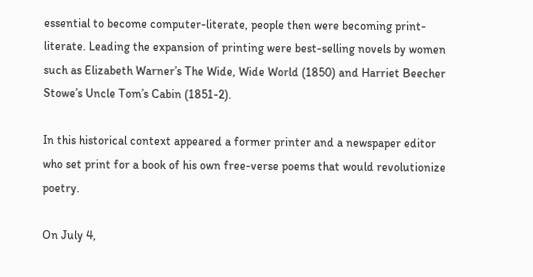essential to become computer-literate, people then were becoming print-literate. Leading the expansion of printing were best-selling novels by women such as Elizabeth Warner’s The Wide, Wide World (1850) and Harriet Beecher Stowe’s Uncle Tom’s Cabin (1851-2).

In this historical context appeared a former printer and a newspaper editor who set print for a book of his own free-verse poems that would revolutionize poetry.

On July 4,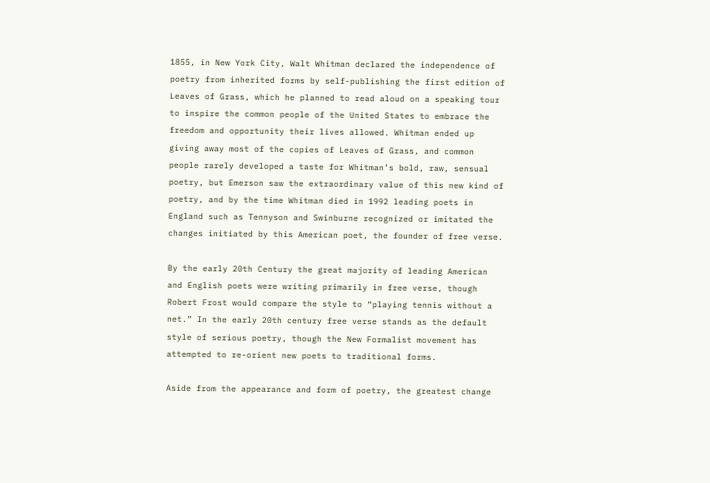1855, in New York City, Walt Whitman declared the independence of poetry from inherited forms by self-publishing the first edition of Leaves of Grass, which he planned to read aloud on a speaking tour to inspire the common people of the United States to embrace the freedom and opportunity their lives allowed. Whitman ended up giving away most of the copies of Leaves of Grass, and common people rarely developed a taste for Whitman’s bold, raw, sensual poetry, but Emerson saw the extraordinary value of this new kind of poetry, and by the time Whitman died in 1992 leading poets in England such as Tennyson and Swinburne recognized or imitated the changes initiated by this American poet, the founder of free verse.

By the early 20th Century the great majority of leading American and English poets were writing primarily in free verse, though Robert Frost would compare the style to “playing tennis without a net.” In the early 20th century free verse stands as the default style of serious poetry, though the New Formalist movement has attempted to re-orient new poets to traditional forms.

Aside from the appearance and form of poetry, the greatest change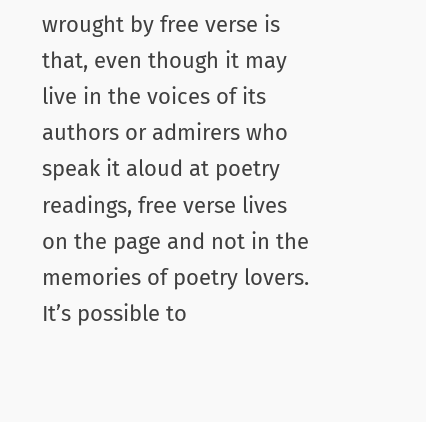wrought by free verse is that, even though it may live in the voices of its authors or admirers who speak it aloud at poetry readings, free verse lives on the page and not in the memories of poetry lovers. It’s possible to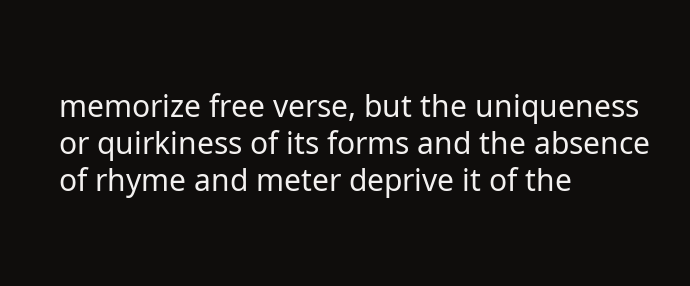memorize free verse, but the uniqueness or quirkiness of its forms and the absence of rhyme and meter deprive it of the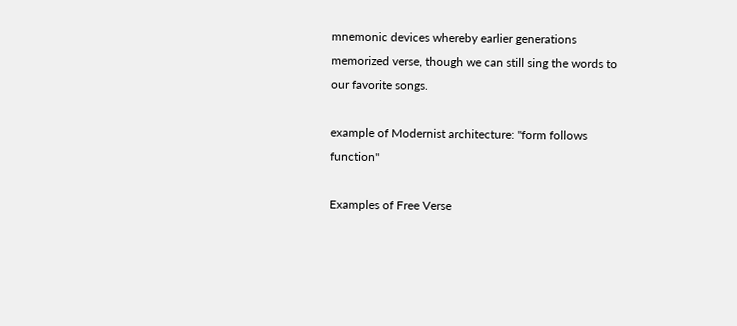mnemonic devices whereby earlier generations memorized verse, though we can still sing the words to our favorite songs.

example of Modernist architecture: "form follows function"

Examples of Free Verse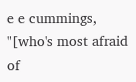e e cummings, "[who's most afraid of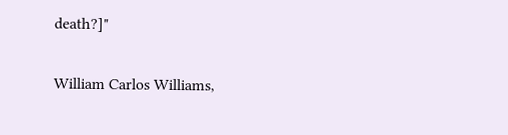death?]"

William Carlos Williams,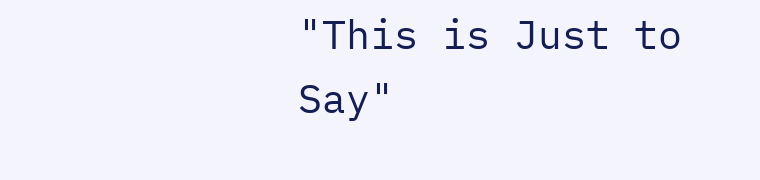"This is Just to Say"